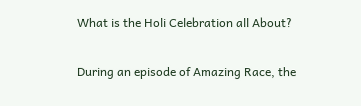What is the Holi Celebration all About?

During an episode of Amazing Race, the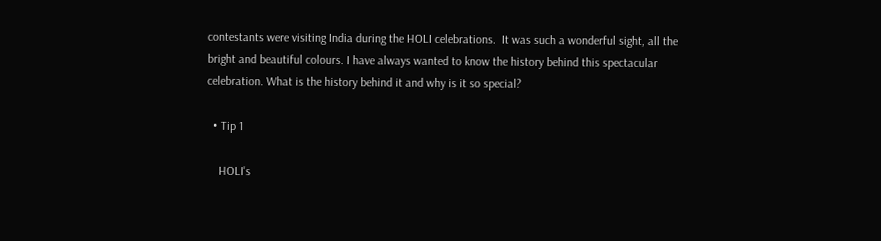contestants were visiting India during the HOLI celebrations.  It was such a wonderful sight, all the bright and beautiful colours. I have always wanted to know the history behind this spectacular celebration. What is the history behind it and why is it so special?

  • Tip 1

    HOLI's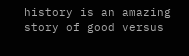history is an amazing story of good versus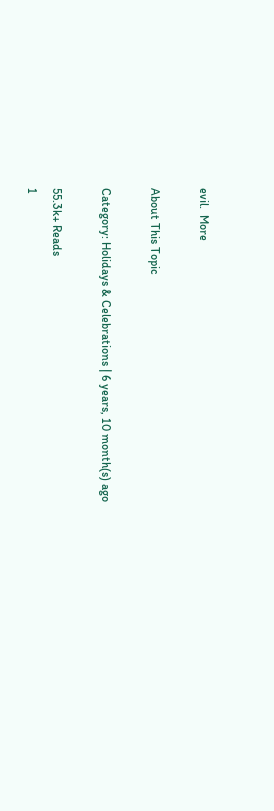evil.  More

About This Topic

Category: Holidays & Celebrations | 6 years, 10 month(s) ago

55.3k+ Reads
1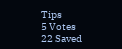Tips
5 Votes
22 Saved